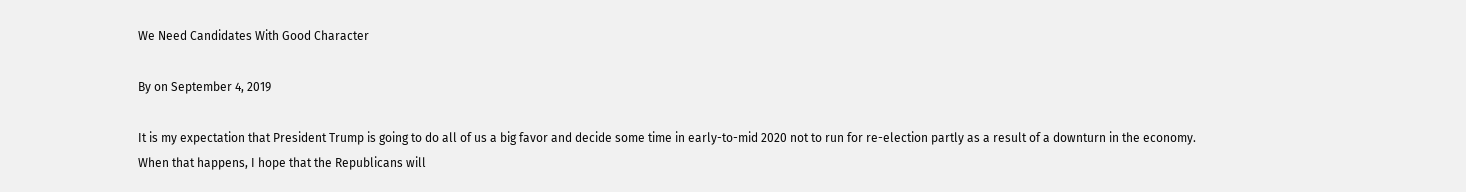We Need Candidates With Good Character

By on September 4, 2019

It is my expectation that President Trump is going to do all of us a big favor and decide some time in early-to-mid 2020 not to run for re-election partly as a result of a downturn in the economy.
When that happens, I hope that the Republicans will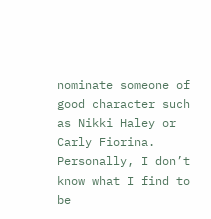nominate someone of good character such as Nikki Haley or Carly Fiorina.
Personally, I don’t know what I find to be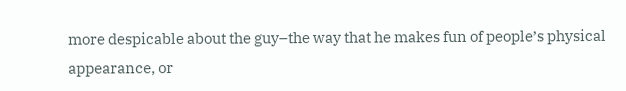more despicable about the guy–the way that he makes fun of people’s physical appearance, or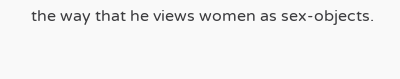the way that he views women as sex-objects.